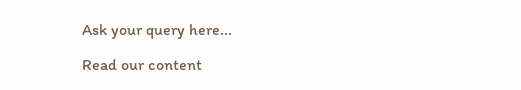Ask your query here...

Read our content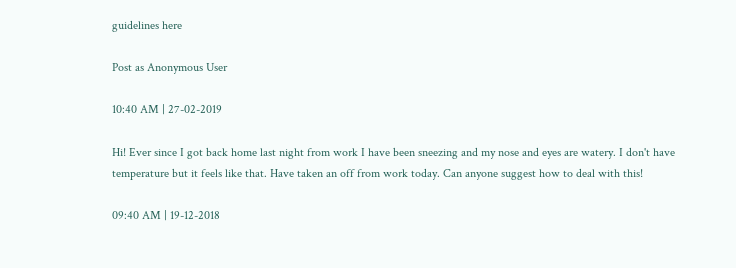guidelines here

Post as Anonymous User

10:40 AM | 27-02-2019

Hi! Ever since I got back home last night from work I have been sneezing and my nose and eyes are watery. I don't have temperature but it feels like that. Have taken an off from work today. Can anyone suggest how to deal with this!

09:40 AM | 19-12-2018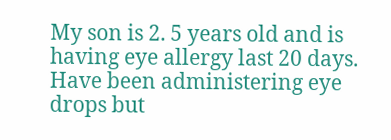My son is 2. 5 years old and is having eye allergy last 20 days. Have been administering eye drops but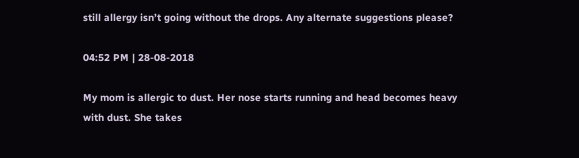still allergy isn’t going without the drops. Any alternate suggestions please?

04:52 PM | 28-08-2018

My mom is allergic to dust. Her nose starts running and head becomes heavy with dust. She takes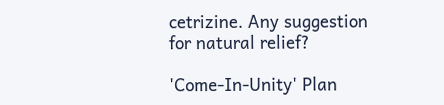cetrizine. Any suggestion for natural relief?

'Come-In-Unity' Plan